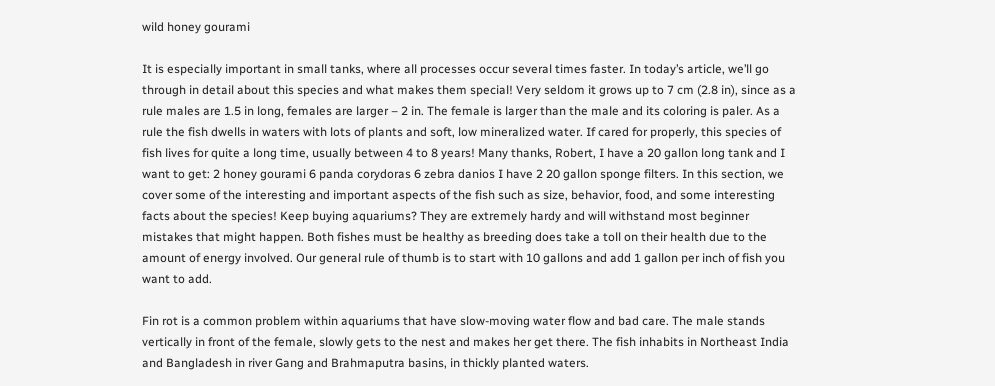wild honey gourami

It is especially important in small tanks, where all processes occur several times faster. In today’s article, we’ll go through in detail about this species and what makes them special! Very seldom it grows up to 7 cm (2.8 in), since as a rule males are 1.5 in long, females are larger – 2 in. The female is larger than the male and its coloring is paler. As a rule the fish dwells in waters with lots of plants and soft, low mineralized water. If cared for properly, this species of fish lives for quite a long time, usually between 4 to 8 years! Many thanks, Robert, I have a 20 gallon long tank and I want to get: 2 honey gourami 6 panda corydoras 6 zebra danios I have 2 20 gallon sponge filters. In this section, we cover some of the interesting and important aspects of the fish such as size, behavior, food, and some interesting facts about the species! Keep buying aquariums? They are extremely hardy and will withstand most beginner mistakes that might happen. Both fishes must be healthy as breeding does take a toll on their health due to the amount of energy involved. Our general rule of thumb is to start with 10 gallons and add 1 gallon per inch of fish you want to add.

Fin rot is a common problem within aquariums that have slow-moving water flow and bad care. The male stands vertically in front of the female, slowly gets to the nest and makes her get there. The fish inhabits in Northeast India and Bangladesh in river Gang and Brahmaputra basins, in thickly planted waters.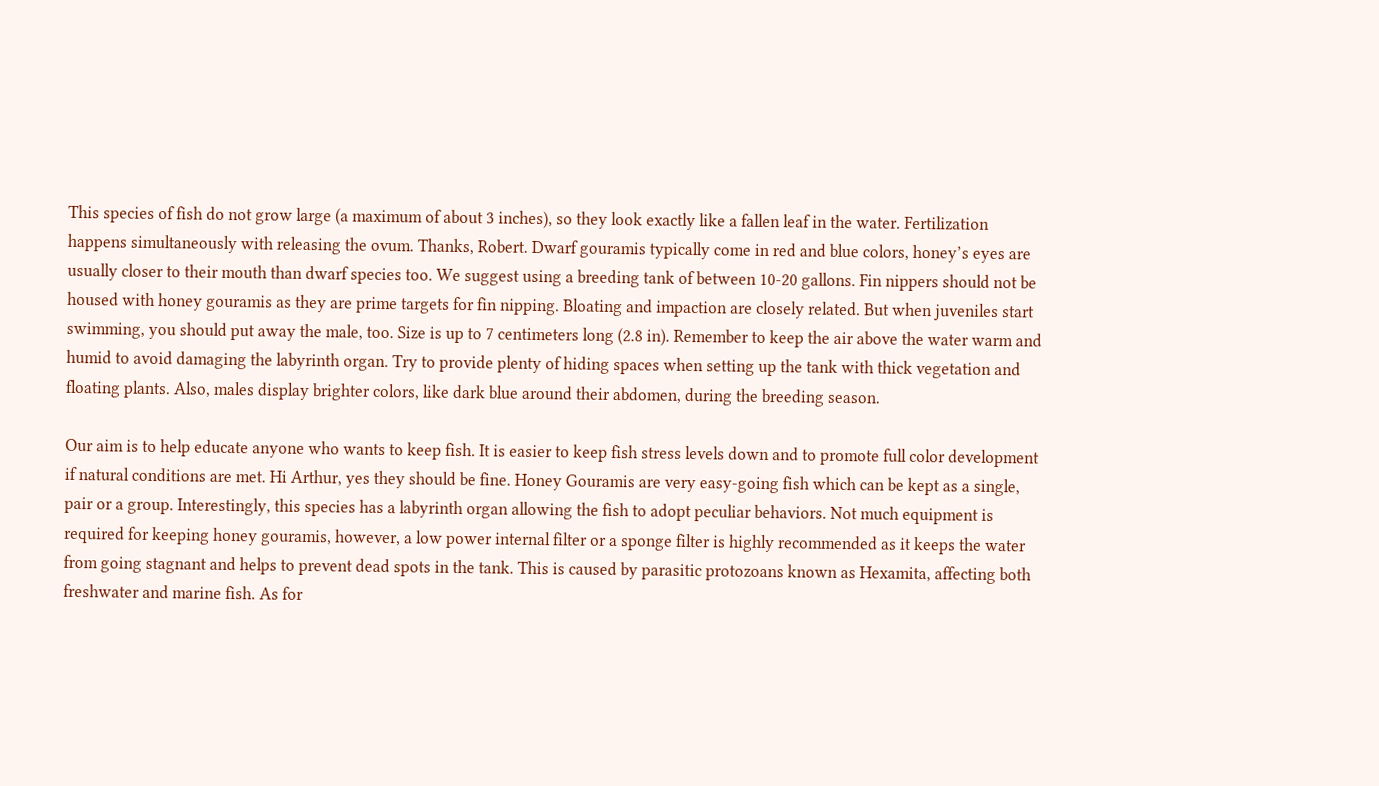This species of fish do not grow large (a maximum of about 3 inches), so they look exactly like a fallen leaf in the water. Fertilization happens simultaneously with releasing the ovum. Thanks, Robert. Dwarf gouramis typically come in red and blue colors, honey’s eyes are usually closer to their mouth than dwarf species too. We suggest using a breeding tank of between 10-20 gallons. Fin nippers should not be housed with honey gouramis as they are prime targets for fin nipping. Bloating and impaction are closely related. But when juveniles start swimming, you should put away the male, too. Size is up to 7 centimeters long (2.8 in). Remember to keep the air above the water warm and humid to avoid damaging the labyrinth organ. Try to provide plenty of hiding spaces when setting up the tank with thick vegetation and floating plants. Also, males display brighter colors, like dark blue around their abdomen, during the breeding season.

Our aim is to help educate anyone who wants to keep fish. It is easier to keep fish stress levels down and to promote full color development if natural conditions are met. Hi Arthur, yes they should be fine. Honey Gouramis are very easy-going fish which can be kept as a single, pair or a group. Interestingly, this species has a labyrinth organ allowing the fish to adopt peculiar behaviors. Not much equipment is required for keeping honey gouramis, however, a low power internal filter or a sponge filter is highly recommended as it keeps the water from going stagnant and helps to prevent dead spots in the tank. This is caused by parasitic protozoans known as Hexamita, affecting both freshwater and marine fish. As for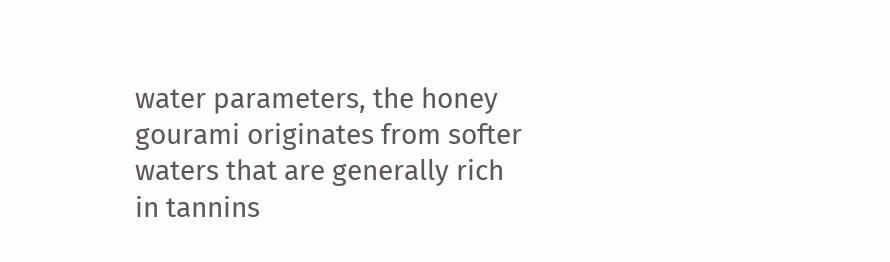water parameters, the honey gourami originates from softer waters that are generally rich in tannins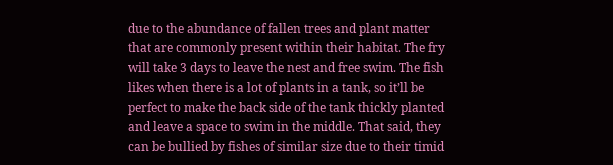due to the abundance of fallen trees and plant matter that are commonly present within their habitat. The fry will take 3 days to leave the nest and free swim. The fish likes when there is a lot of plants in a tank, so it’ll be perfect to make the back side of the tank thickly planted and leave a space to swim in the middle. That said, they can be bullied by fishes of similar size due to their timid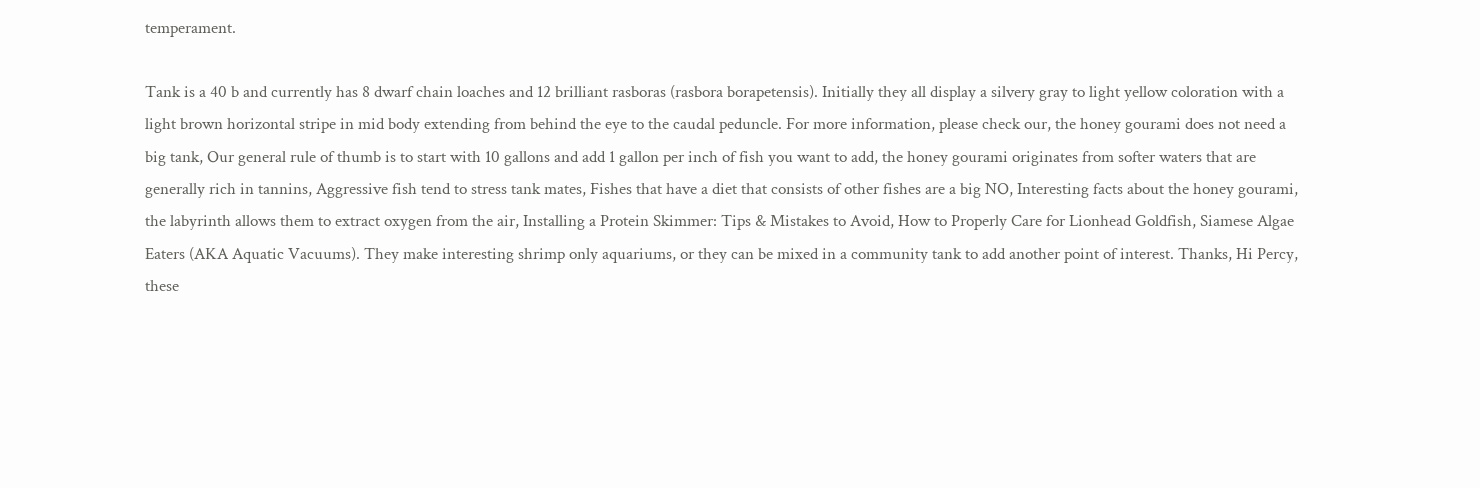temperament.

Tank is a 40 b and currently has 8 dwarf chain loaches and 12 brilliant rasboras (rasbora borapetensis). Initially they all display a silvery gray to light yellow coloration with a light brown horizontal stripe in mid body extending from behind the eye to the caudal peduncle. For more information, please check our, the honey gourami does not need a big tank, Our general rule of thumb is to start with 10 gallons and add 1 gallon per inch of fish you want to add, the honey gourami originates from softer waters that are generally rich in tannins, Aggressive fish tend to stress tank mates, Fishes that have a diet that consists of other fishes are a big NO, Interesting facts about the honey gourami, the labyrinth allows them to extract oxygen from the air, Installing a Protein Skimmer: Tips & Mistakes to Avoid, How to Properly Care for Lionhead Goldfish, Siamese Algae Eaters (AKA Aquatic Vacuums). They make interesting shrimp only aquariums, or they can be mixed in a community tank to add another point of interest. Thanks, Hi Percy, these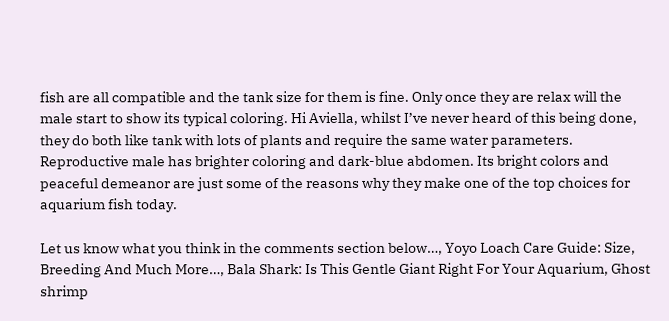fish are all compatible and the tank size for them is fine. Only once they are relax will the male start to show its typical coloring. Hi Aviella, whilst I’ve never heard of this being done, they do both like tank with lots of plants and require the same water parameters. Reproductive male has brighter coloring and dark-blue abdomen. Its bright colors and peaceful demeanor are just some of the reasons why they make one of the top choices for aquarium fish today.

Let us know what you think in the comments section below…, Yoyo Loach Care Guide: Size, Breeding And Much More…, Bala Shark: Is This Gentle Giant Right For Your Aquarium, Ghost shrimp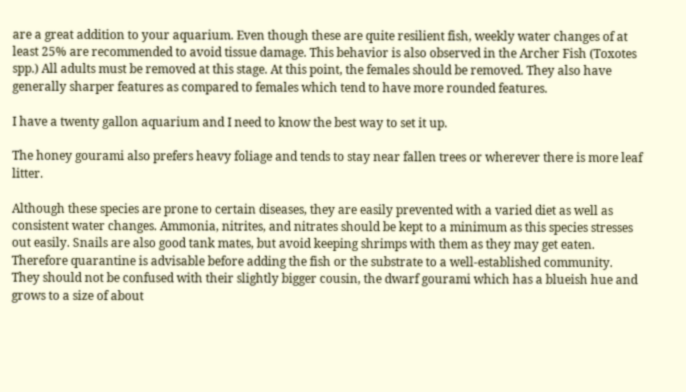are a great addition to your aquarium. Even though these are quite resilient fish, weekly water changes of at least 25% are recommended to avoid tissue damage. This behavior is also observed in the Archer Fish (Toxotes spp.) All adults must be removed at this stage. At this point, the females should be removed. They also have generally sharper features as compared to females which tend to have more rounded features.

I have a twenty gallon aquarium and I need to know the best way to set it up.

The honey gourami also prefers heavy foliage and tends to stay near fallen trees or wherever there is more leaf litter.

Although these species are prone to certain diseases, they are easily prevented with a varied diet as well as consistent water changes. Ammonia, nitrites, and nitrates should be kept to a minimum as this species stresses out easily. Snails are also good tank mates, but avoid keeping shrimps with them as they may get eaten. Therefore quarantine is advisable before adding the fish or the substrate to a well-established community. They should not be confused with their slightly bigger cousin, the dwarf gourami which has a blueish hue and grows to a size of about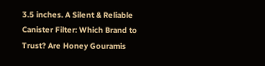3.5 inches. A Silent & Reliable Canister Filter: Which Brand to Trust? Are Honey Gouramis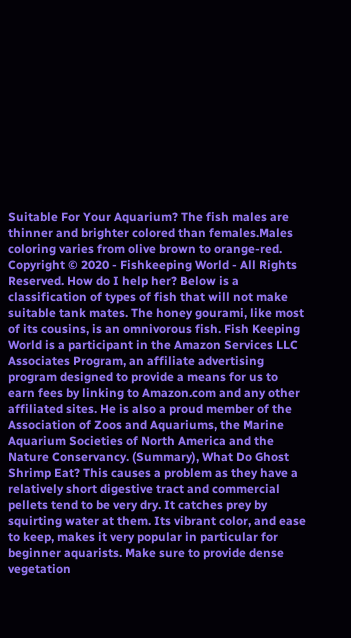Suitable For Your Aquarium? The fish males are thinner and brighter colored than females.Males coloring varies from olive brown to orange-red. Copyright © 2020 - Fishkeeping World - All Rights Reserved. How do I help her? Below is a classification of types of fish that will not make suitable tank mates. The honey gourami, like most of its cousins, is an omnivorous fish. Fish Keeping World is a participant in the Amazon Services LLC Associates Program, an affiliate advertising program designed to provide a means for us to earn fees by linking to Amazon.com and any other affiliated sites. He is also a proud member of the Association of Zoos and Aquariums, the Marine Aquarium Societies of North America and the Nature Conservancy. (Summary), What Do Ghost Shrimp Eat? This causes a problem as they have a relatively short digestive tract and commercial pellets tend to be very dry. It catches prey by squirting water at them. Its vibrant color, and ease to keep, makes it very popular in particular for beginner aquarists. Make sure to provide dense vegetation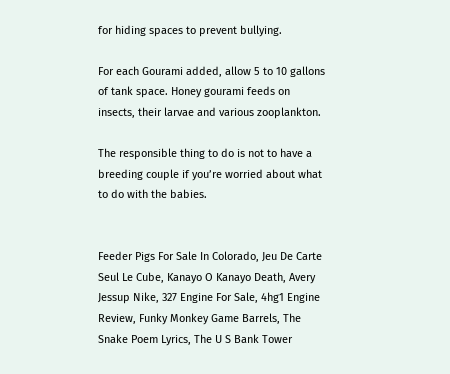for hiding spaces to prevent bullying.

For each Gourami added, allow 5 to 10 gallons of tank space. Honey gourami feeds on insects, their larvae and various zooplankton.

The responsible thing to do is not to have a breeding couple if you’re worried about what to do with the babies.


Feeder Pigs For Sale In Colorado, Jeu De Carte Seul Le Cube, Kanayo O Kanayo Death, Avery Jessup Nike, 327 Engine For Sale, 4hg1 Engine Review, Funky Monkey Game Barrels, The Snake Poem Lyrics, The U S Bank Tower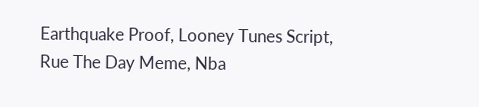Earthquake Proof, Looney Tunes Script, Rue The Day Meme, Nba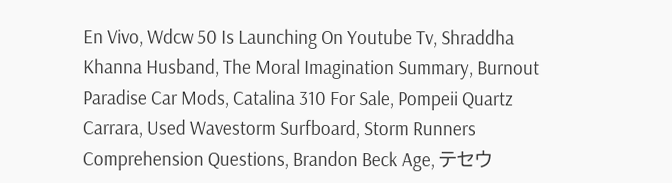En Vivo, Wdcw 50 Is Launching On Youtube Tv, Shraddha Khanna Husband, The Moral Imagination Summary, Burnout Paradise Car Mods, Catalina 310 For Sale, Pompeii Quartz Carrara, Used Wavestorm Surfboard, Storm Runners Comprehension Questions, Brandon Beck Age, テセウ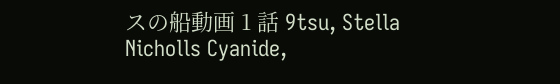スの船動画 1 話 9tsu, Stella Nicholls Cyanide,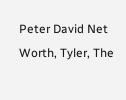Peter David Net Worth, Tyler, The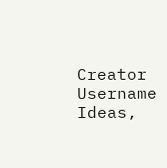Creator Username Ideas,